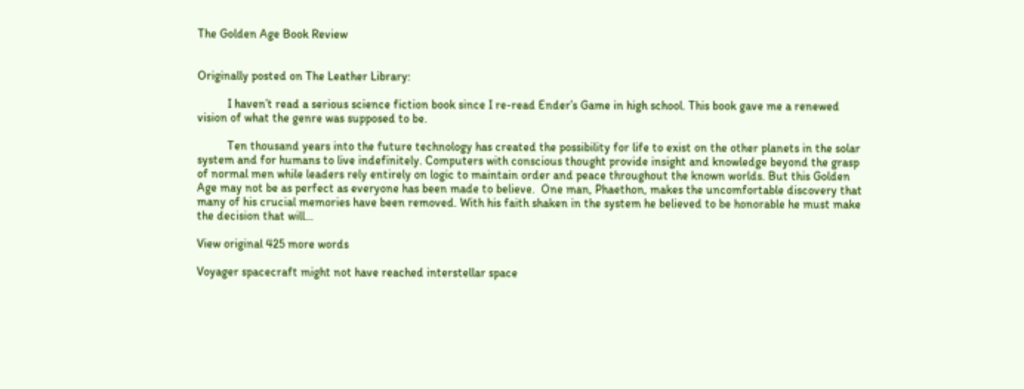The Golden Age Book Review


Originally posted on The Leather Library:

          I haven’t read a serious science fiction book since I re-read Ender’s Game in high school. This book gave me a renewed vision of what the genre was supposed to be.

          Ten thousand years into the future technology has created the possibility for life to exist on the other planets in the solar system and for humans to live indefinitely. Computers with conscious thought provide insight and knowledge beyond the grasp of normal men while leaders rely entirely on logic to maintain order and peace throughout the known worlds. But this Golden Age may not be as perfect as everyone has been made to believe.  One man, Phaethon, makes the uncomfortable discovery that many of his crucial memories have been removed. With his faith shaken in the system he believed to be honorable he must make the decision that will…

View original 425 more words

Voyager spacecraft might not have reached interstellar space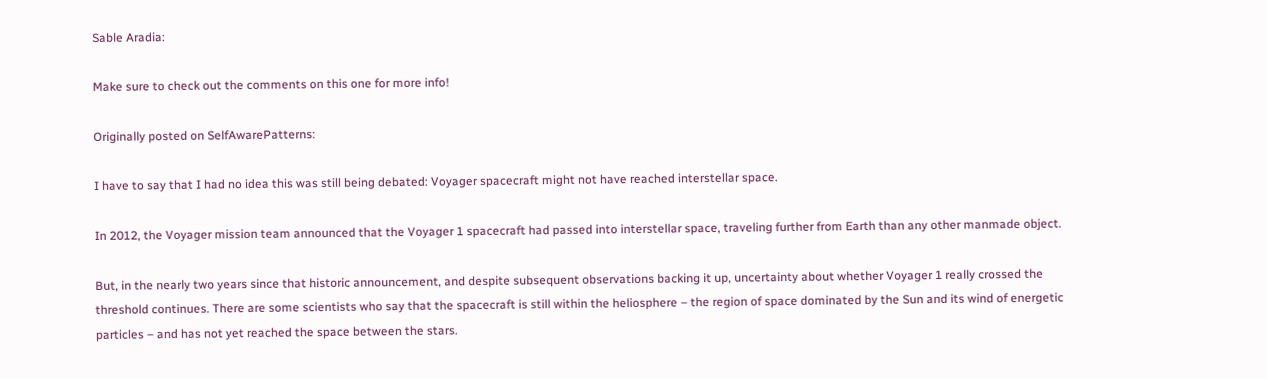Sable Aradia:

Make sure to check out the comments on this one for more info!

Originally posted on SelfAwarePatterns:

I have to say that I had no idea this was still being debated: Voyager spacecraft might not have reached interstellar space.

In 2012, the Voyager mission team announced that the Voyager 1 spacecraft had passed into interstellar space, traveling further from Earth than any other manmade object.

But, in the nearly two years since that historic announcement, and despite subsequent observations backing it up, uncertainty about whether Voyager 1 really crossed the threshold continues. There are some scientists who say that the spacecraft is still within the heliosphere – the region of space dominated by the Sun and its wind of energetic particles – and has not yet reached the space between the stars.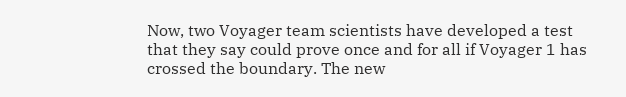Now, two Voyager team scientists have developed a test that they say could prove once and for all if Voyager 1 has crossed the boundary. The new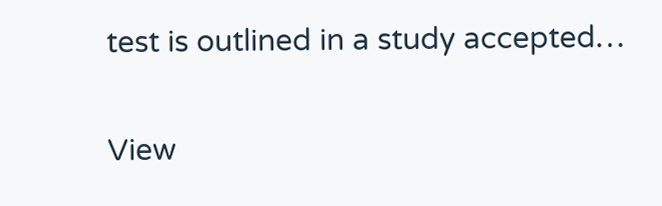test is outlined in a study accepted…

View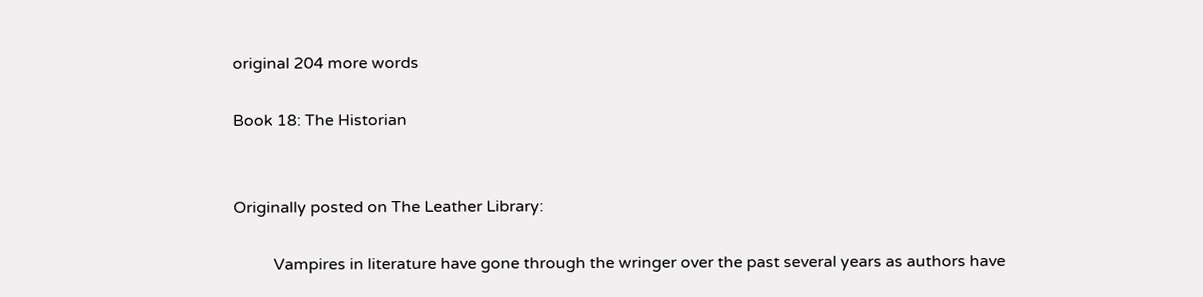original 204 more words

Book 18: The Historian


Originally posted on The Leather Library:

          Vampires in literature have gone through the wringer over the past several years as authors have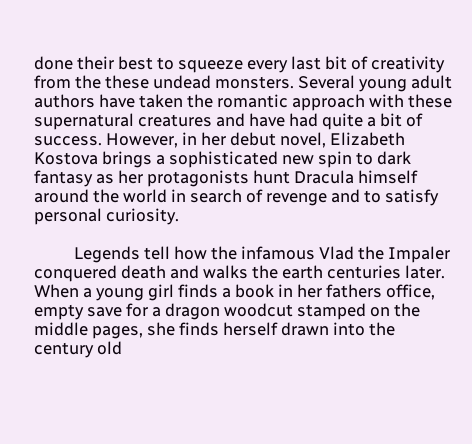done their best to squeeze every last bit of creativity from the these undead monsters. Several young adult authors have taken the romantic approach with these supernatural creatures and have had quite a bit of success. However, in her debut novel, Elizabeth Kostova brings a sophisticated new spin to dark fantasy as her protagonists hunt Dracula himself around the world in search of revenge and to satisfy personal curiosity.

          Legends tell how the infamous Vlad the Impaler conquered death and walks the earth centuries later. When a young girl finds a book in her fathers office, empty save for a dragon woodcut stamped on the middle pages, she finds herself drawn into the century old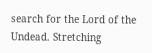search for the Lord of the Undead. Stretching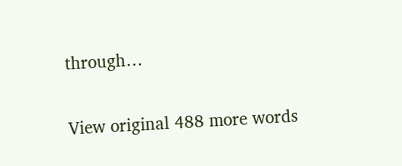through…

View original 488 more words